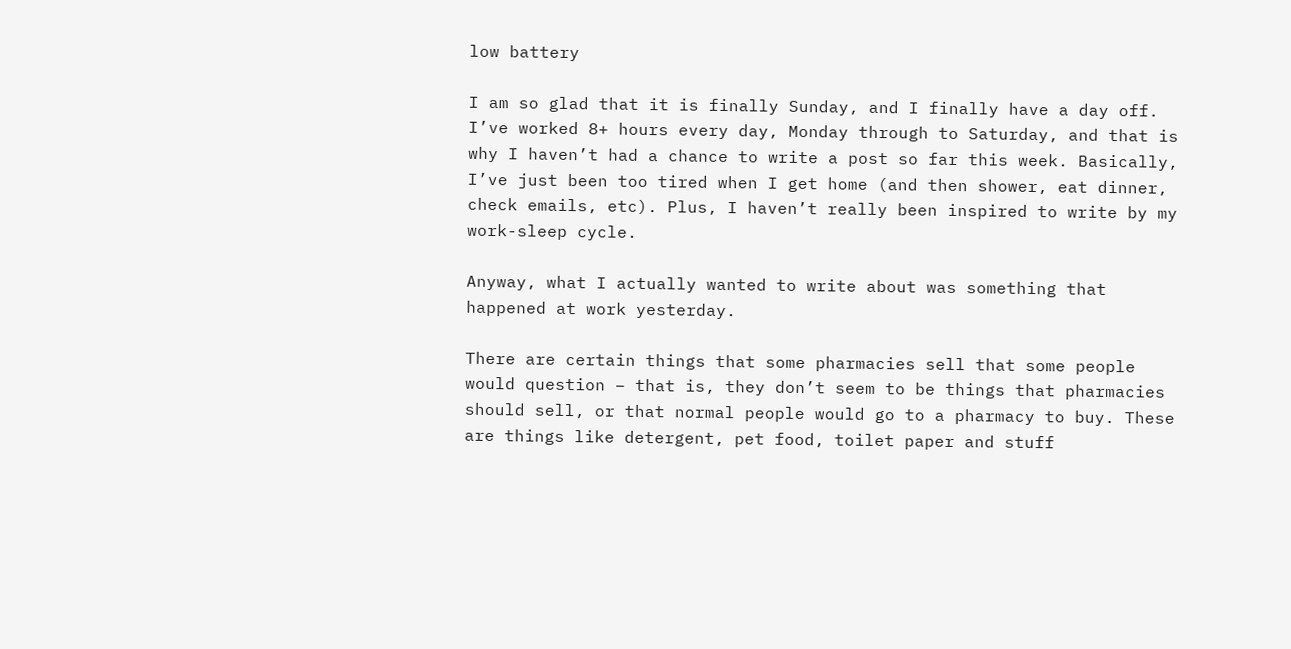low battery

I am so glad that it is finally Sunday, and I finally have a day off. I’ve worked 8+ hours every day, Monday through to Saturday, and that is why I haven’t had a chance to write a post so far this week. Basically, I’ve just been too tired when I get home (and then shower, eat dinner, check emails, etc). Plus, I haven’t really been inspired to write by my work-sleep cycle.

Anyway, what I actually wanted to write about was something that happened at work yesterday.

There are certain things that some pharmacies sell that some people would question – that is, they don’t seem to be things that pharmacies should sell, or that normal people would go to a pharmacy to buy. These are things like detergent, pet food, toilet paper and stuff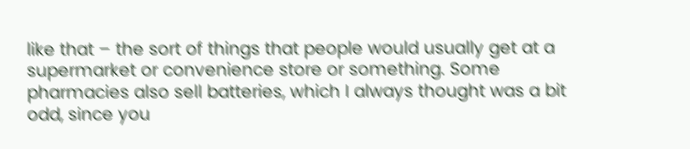like that – the sort of things that people would usually get at a supermarket or convenience store or something. Some pharmacies also sell batteries, which I always thought was a bit odd, since you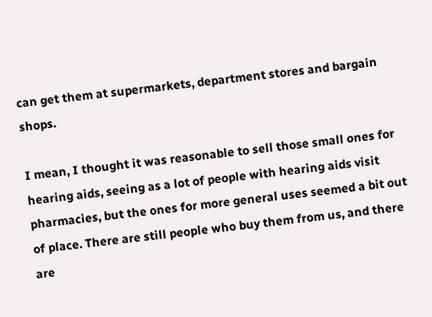can get them at supermarkets, department stores and bargain shops.

I mean, I thought it was reasonable to sell those small ones for hearing aids, seeing as a lot of people with hearing aids visit pharmacies, but the ones for more general uses seemed a bit out of place. There are still people who buy them from us, and there are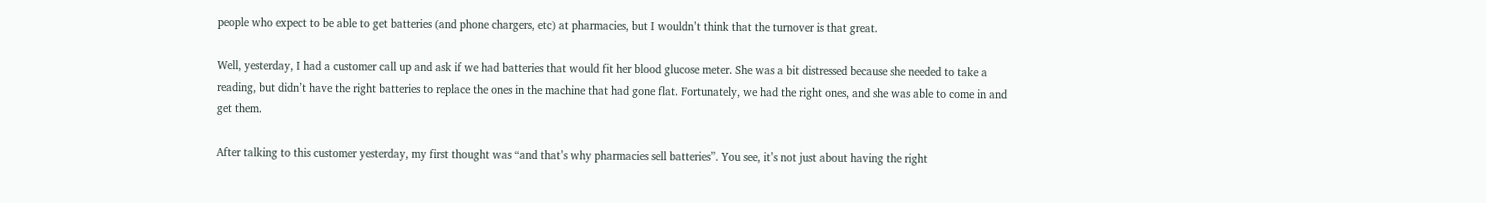people who expect to be able to get batteries (and phone chargers, etc) at pharmacies, but I wouldn’t think that the turnover is that great.

Well, yesterday, I had a customer call up and ask if we had batteries that would fit her blood glucose meter. She was a bit distressed because she needed to take a reading, but didn’t have the right batteries to replace the ones in the machine that had gone flat. Fortunately, we had the right ones, and she was able to come in and get them.

After talking to this customer yesterday, my first thought was “and that’s why pharmacies sell batteries”. You see, it’s not just about having the right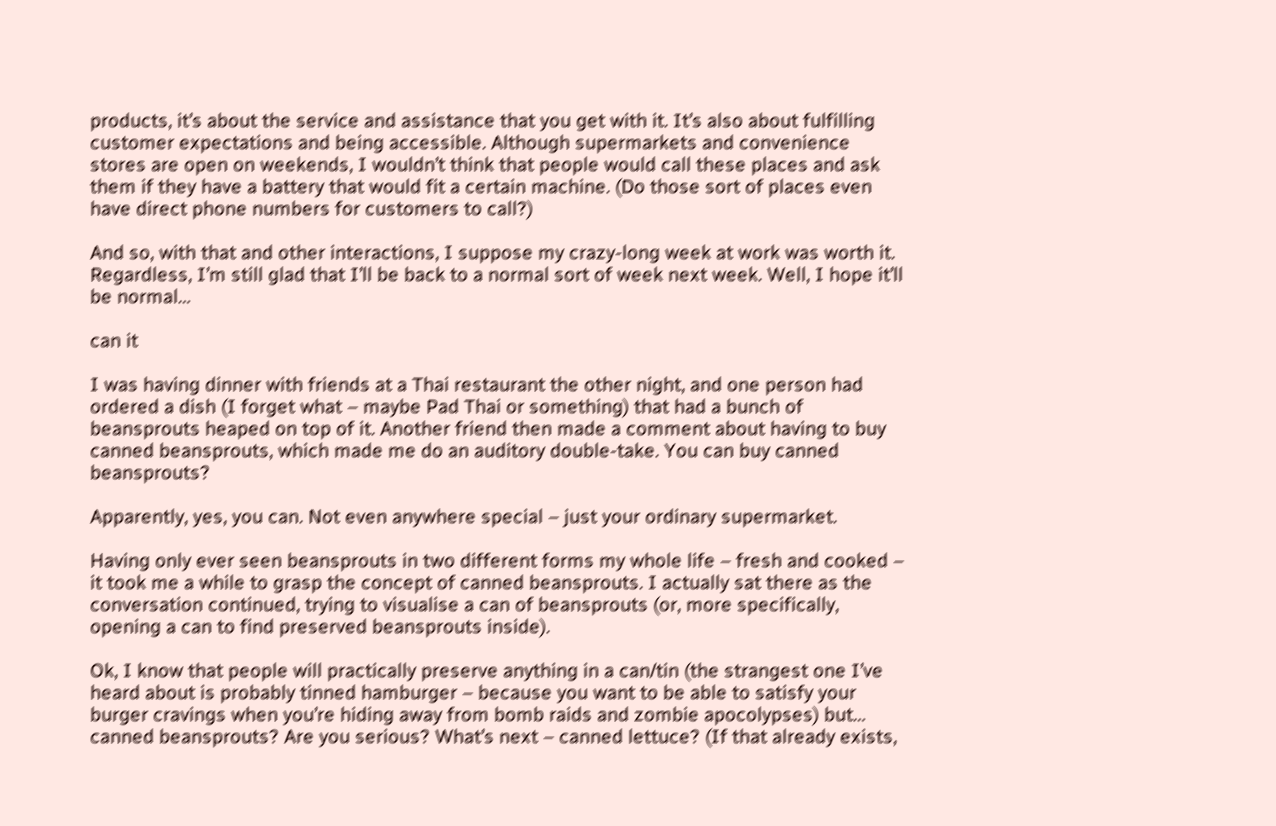products, it’s about the service and assistance that you get with it. It’s also about fulfilling customer expectations and being accessible. Although supermarkets and convenience stores are open on weekends, I wouldn’t think that people would call these places and ask them if they have a battery that would fit a certain machine. (Do those sort of places even have direct phone numbers for customers to call?)

And so, with that and other interactions, I suppose my crazy-long week at work was worth it. Regardless, I’m still glad that I’ll be back to a normal sort of week next week. Well, I hope it’ll be normal…

can it

I was having dinner with friends at a Thai restaurant the other night, and one person had ordered a dish (I forget what – maybe Pad Thai or something) that had a bunch of beansprouts heaped on top of it. Another friend then made a comment about having to buy canned beansprouts, which made me do an auditory double-take. You can buy canned beansprouts?

Apparently, yes, you can. Not even anywhere special – just your ordinary supermarket.

Having only ever seen beansprouts in two different forms my whole life – fresh and cooked – it took me a while to grasp the concept of canned beansprouts. I actually sat there as the conversation continued, trying to visualise a can of beansprouts (or, more specifically, opening a can to find preserved beansprouts inside).

Ok, I know that people will practically preserve anything in a can/tin (the strangest one I’ve heard about is probably tinned hamburger – because you want to be able to satisfy your burger cravings when you’re hiding away from bomb raids and zombie apocolypses) but… canned beansprouts? Are you serious? What’s next – canned lettuce? (If that already exists,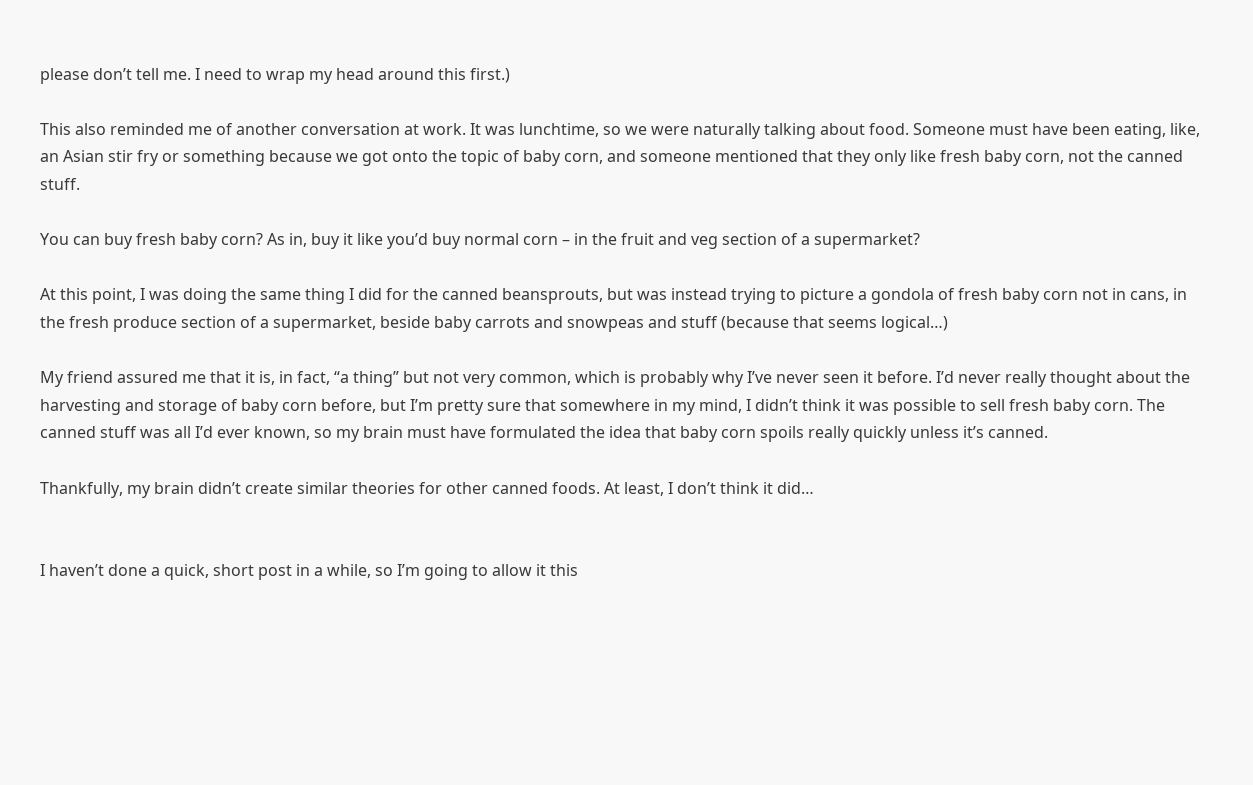please don’t tell me. I need to wrap my head around this first.)

This also reminded me of another conversation at work. It was lunchtime, so we were naturally talking about food. Someone must have been eating, like, an Asian stir fry or something because we got onto the topic of baby corn, and someone mentioned that they only like fresh baby corn, not the canned stuff.

You can buy fresh baby corn? As in, buy it like you’d buy normal corn – in the fruit and veg section of a supermarket?

At this point, I was doing the same thing I did for the canned beansprouts, but was instead trying to picture a gondola of fresh baby corn not in cans, in the fresh produce section of a supermarket, beside baby carrots and snowpeas and stuff (because that seems logical…)

My friend assured me that it is, in fact, “a thing” but not very common, which is probably why I’ve never seen it before. I’d never really thought about the harvesting and storage of baby corn before, but I’m pretty sure that somewhere in my mind, I didn’t think it was possible to sell fresh baby corn. The canned stuff was all I’d ever known, so my brain must have formulated the idea that baby corn spoils really quickly unless it’s canned.

Thankfully, my brain didn’t create similar theories for other canned foods. At least, I don’t think it did…


I haven’t done a quick, short post in a while, so I’m going to allow it this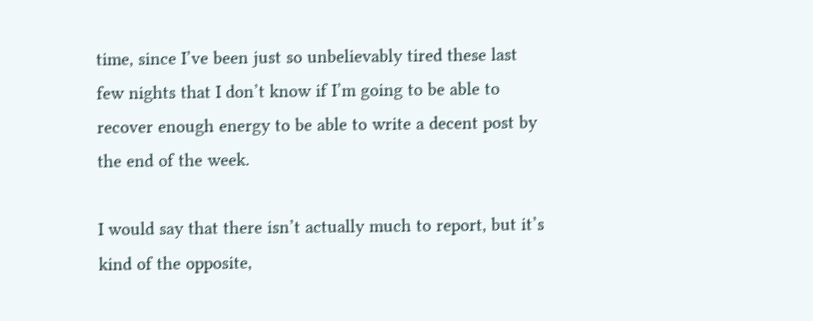time, since I’ve been just so unbelievably tired these last few nights that I don’t know if I’m going to be able to recover enough energy to be able to write a decent post by the end of the week.

I would say that there isn’t actually much to report, but it’s kind of the opposite,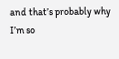and that’s probably why I’m so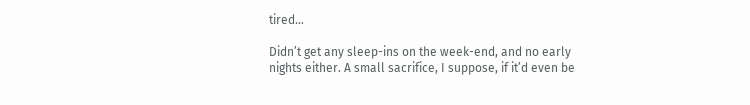tired…

Didn’t get any sleep-ins on the week-end, and no early nights either. A small sacrifice, I suppose, if it’d even be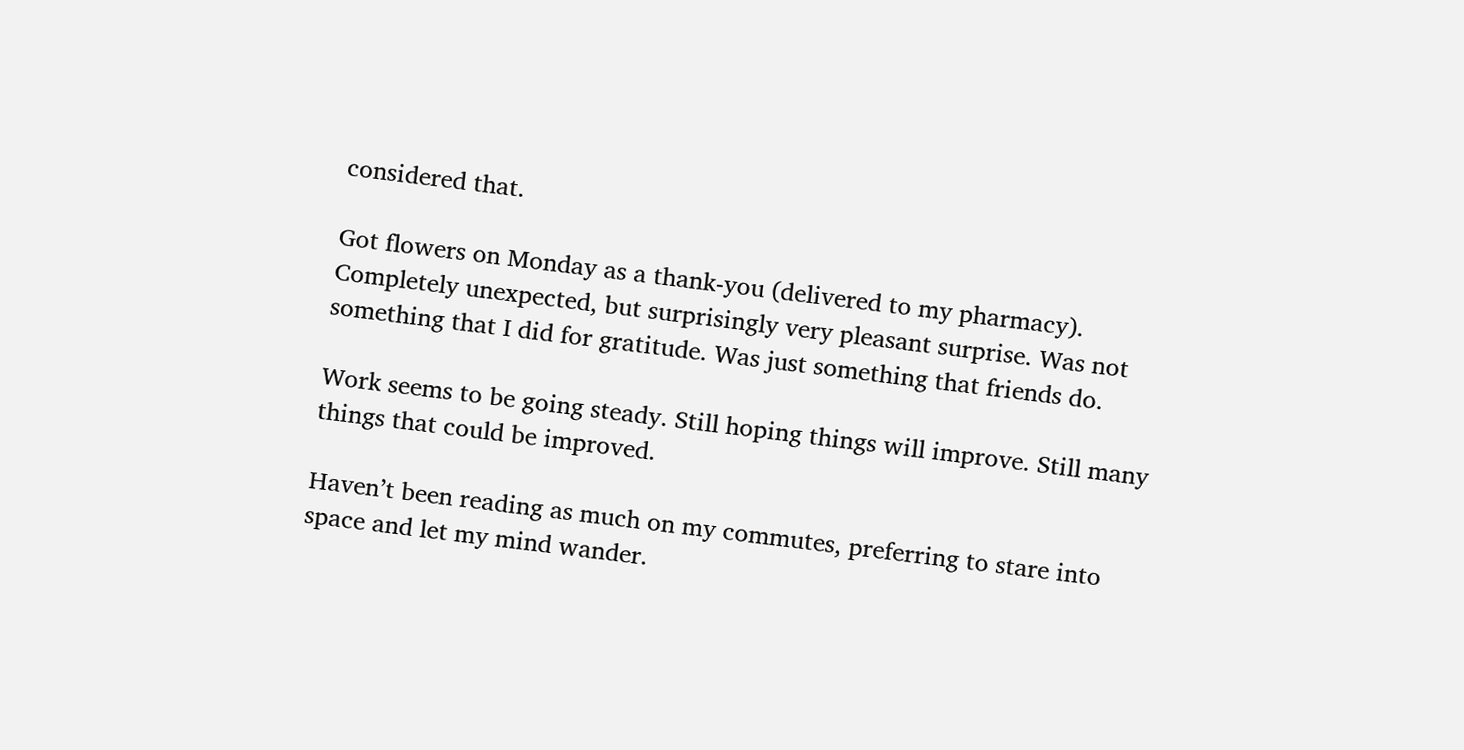considered that.

Got flowers on Monday as a thank-you (delivered to my pharmacy). Completely unexpected, but surprisingly very pleasant surprise. Was not something that I did for gratitude. Was just something that friends do.

Work seems to be going steady. Still hoping things will improve. Still many things that could be improved.

Haven’t been reading as much on my commutes, preferring to stare into space and let my mind wander.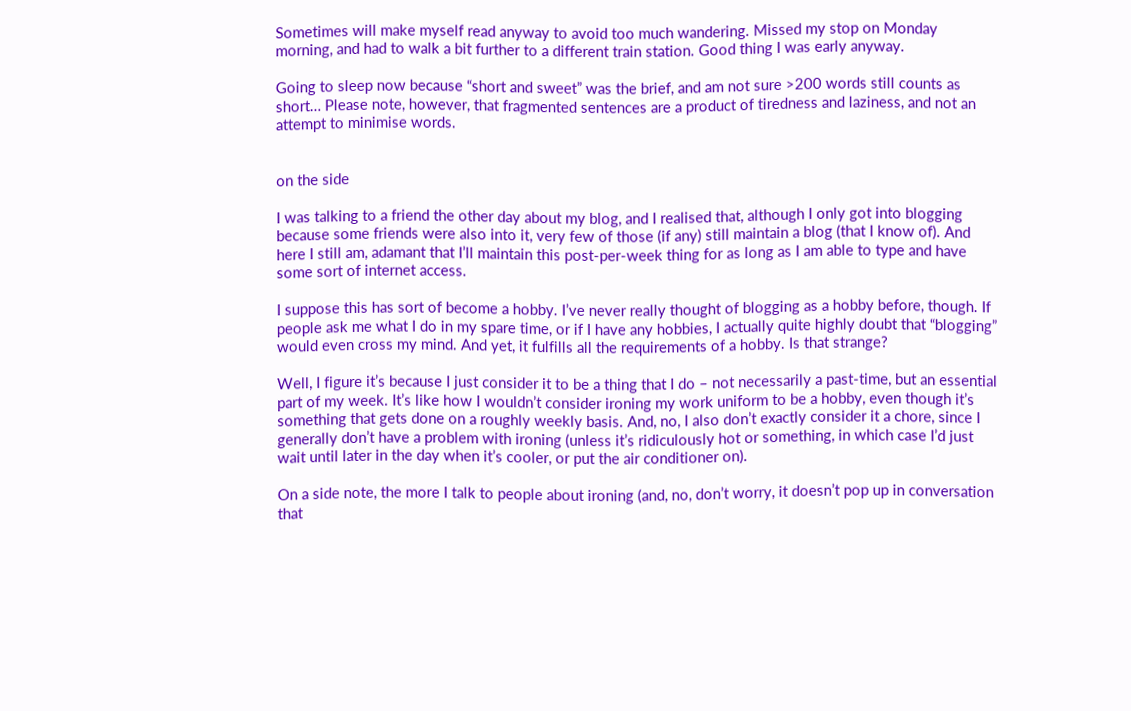Sometimes will make myself read anyway to avoid too much wandering. Missed my stop on Monday morning, and had to walk a bit further to a different train station. Good thing I was early anyway.

Going to sleep now because “short and sweet” was the brief, and am not sure >200 words still counts as short… Please note, however, that fragmented sentences are a product of tiredness and laziness, and not an attempt to minimise words.


on the side

I was talking to a friend the other day about my blog, and I realised that, although I only got into blogging because some friends were also into it, very few of those (if any) still maintain a blog (that I know of). And here I still am, adamant that I’ll maintain this post-per-week thing for as long as I am able to type and have some sort of internet access.

I suppose this has sort of become a hobby. I’ve never really thought of blogging as a hobby before, though. If people ask me what I do in my spare time, or if I have any hobbies, I actually quite highly doubt that “blogging” would even cross my mind. And yet, it fulfills all the requirements of a hobby. Is that strange?

Well, I figure it’s because I just consider it to be a thing that I do – not necessarily a past-time, but an essential part of my week. It’s like how I wouldn’t consider ironing my work uniform to be a hobby, even though it’s something that gets done on a roughly weekly basis. And, no, I also don’t exactly consider it a chore, since I generally don’t have a problem with ironing (unless it’s ridiculously hot or something, in which case I’d just wait until later in the day when it’s cooler, or put the air conditioner on).

On a side note, the more I talk to people about ironing (and, no, don’t worry, it doesn’t pop up in conversation that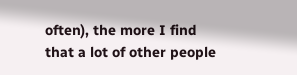often), the more I find that a lot of other people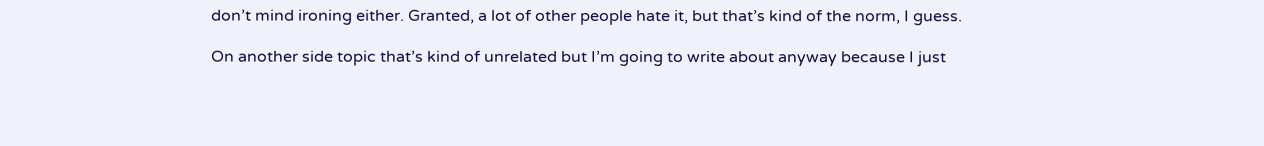don’t mind ironing either. Granted, a lot of other people hate it, but that’s kind of the norm, I guess.

On another side topic that’s kind of unrelated but I’m going to write about anyway because I just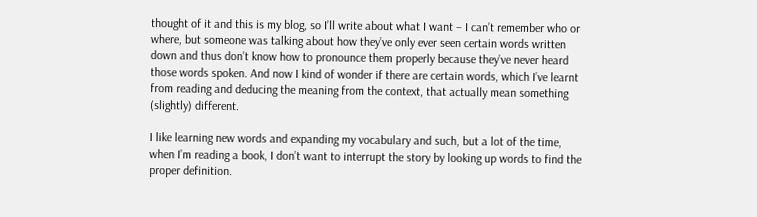thought of it and this is my blog, so I’ll write about what I want – I can’t remember who or where, but someone was talking about how they’ve only ever seen certain words written down and thus don’t know how to pronounce them properly because they’ve never heard those words spoken. And now I kind of wonder if there are certain words, which I’ve learnt from reading and deducing the meaning from the context, that actually mean something (slightly) different.

I like learning new words and expanding my vocabulary and such, but a lot of the time, when I’m reading a book, I don’t want to interrupt the story by looking up words to find the proper definition.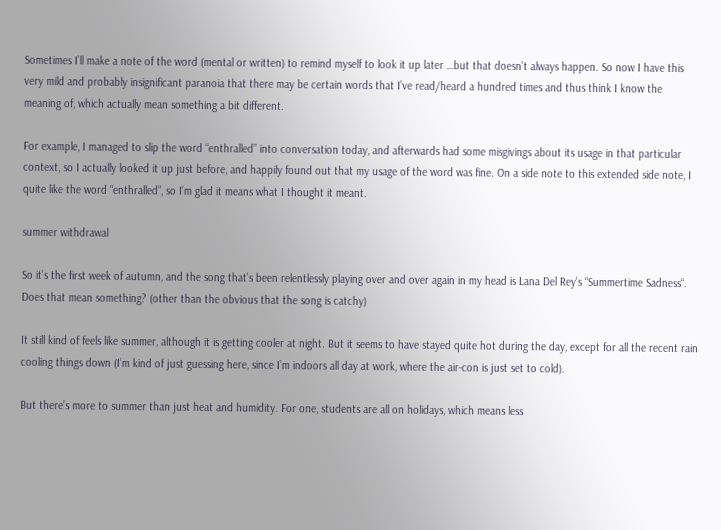Sometimes I’ll make a note of the word (mental or written) to remind myself to look it up later …but that doesn’t always happen. So now I have this very mild and probably insignificant paranoia that there may be certain words that I’ve read/heard a hundred times and thus think I know the meaning of, which actually mean something a bit different.

For example, I managed to slip the word “enthralled” into conversation today, and afterwards had some misgivings about its usage in that particular context, so I actually looked it up just before, and happily found out that my usage of the word was fine. On a side note to this extended side note, I quite like the word “enthralled”, so I’m glad it means what I thought it meant.

summer withdrawal

So it’s the first week of autumn, and the song that’s been relentlessly playing over and over again in my head is Lana Del Rey’s “Summertime Sadness“. Does that mean something? (other than the obvious that the song is catchy)

It still kind of feels like summer, although it is getting cooler at night. But it seems to have stayed quite hot during the day, except for all the recent rain cooling things down (I’m kind of just guessing here, since I’m indoors all day at work, where the air-con is just set to cold).

But there’s more to summer than just heat and humidity. For one, students are all on holidays, which means less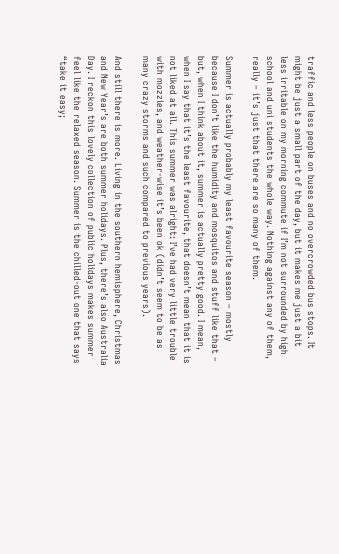traffic and less people on buses and no overcrowded bus stops. It might be just a small part of the day, but it makes me just a bit less irritable on my morning commute if I’m not surrounded by high school and uni students the whole way. Nothing against any of them, really – it’s just that there are so many of them.

Summer is actually probably my least favourite season – mostly because I don’t like the humidity and mosquitos and stuff like that – but, when I think about it, summer is actually pretty good. I mean, when I say that it’s the least favourite, that doesn’t mean that it is not liked at all. This summer was alright: I’ve had very little trouble with mozzies, and weather-wise it’s been ok (didn’t seem to be as many crazy storms and such compared to previous years).

And still there is more. Living in the southern hemisphere, Christmas and New Year’s are both summer holidays. Plus, there’s also Australia Day. I reckon this lovely collection of public holidays makes summer feel like the relaxed season. Summer is the chilled-out one that says “take it easy;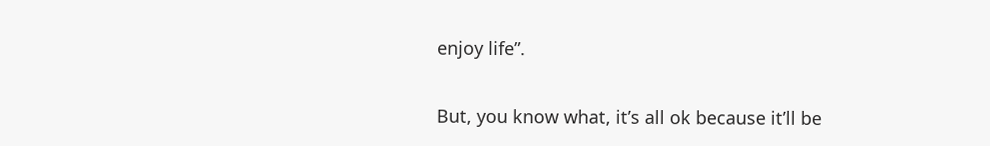enjoy life”.

But, you know what, it’s all ok because it’ll be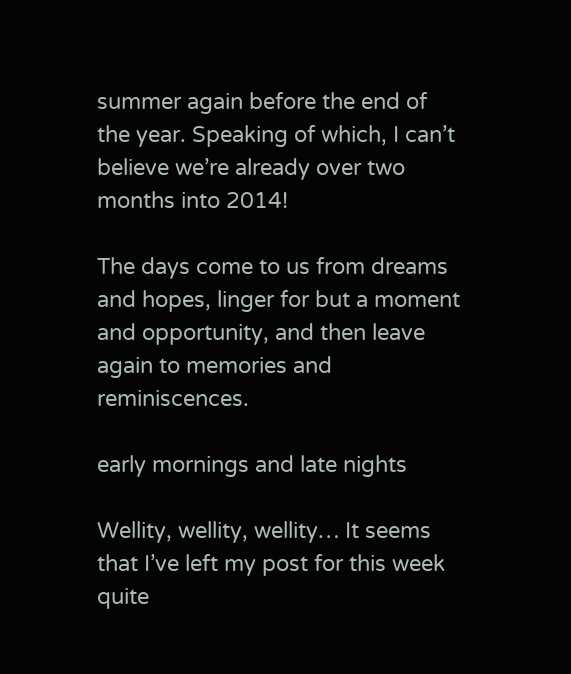summer again before the end of the year. Speaking of which, I can’t believe we’re already over two months into 2014!

The days come to us from dreams and hopes, linger for but a moment and opportunity, and then leave again to memories and reminiscences.

early mornings and late nights

Wellity, wellity, wellity… It seems that I’ve left my post for this week quite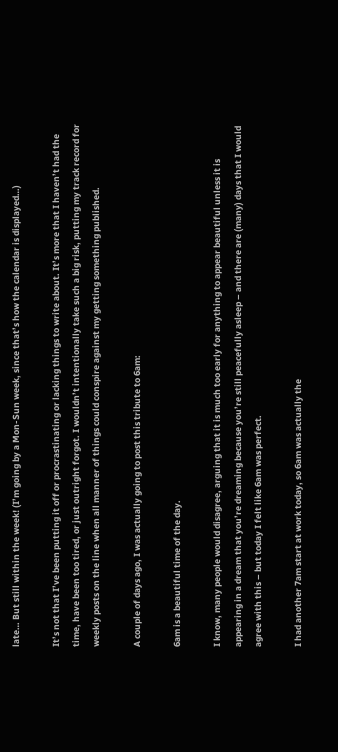late… But still within the week! (I’m going by a Mon-Sun week, since that’s how the calendar is displayed…)

It’s not that I’ve been putting it off or procrastinating or lacking things to write about. It’s more that I haven’t had the time, have been too tired, or just outright forgot. I wouldn’t intentionally take such a big risk, putting my track record for weekly posts on the line when all manner of things could conspire against my getting something published.

A couple of days ago, I was actually going to post this tribute to 6am:

6am is a beautiful time of the day.

I know, many people would disagree, arguing that it is much too early for anything to appear beautiful unless it is appearing in a dream that you’re dreaming because you’re still peacefully asleep – and there are (many) days that I would agree with this – but today I felt like 6am was perfect.

I had another 7am start at work today, so 6am was actually the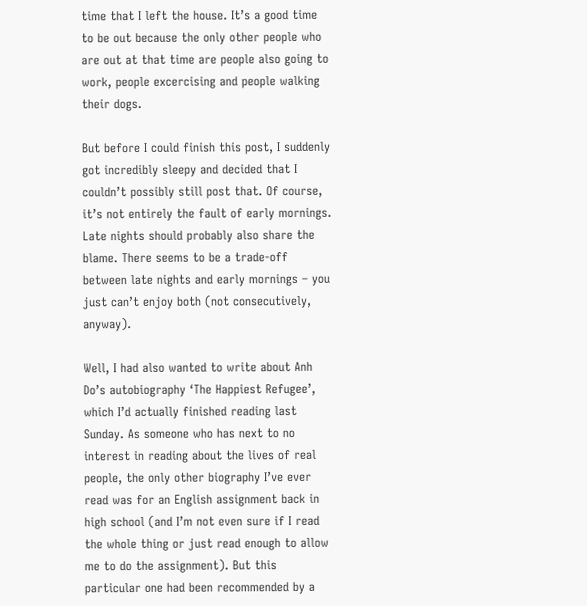time that I left the house. It’s a good time to be out because the only other people who are out at that time are people also going to work, people excercising and people walking their dogs.

But before I could finish this post, I suddenly got incredibly sleepy and decided that I couldn’t possibly still post that. Of course, it’s not entirely the fault of early mornings. Late nights should probably also share the blame. There seems to be a trade-off between late nights and early mornings – you just can’t enjoy both (not consecutively, anyway).

Well, I had also wanted to write about Anh Do’s autobiography ‘The Happiest Refugee’, which I’d actually finished reading last Sunday. As someone who has next to no interest in reading about the lives of real people, the only other biography I’ve ever read was for an English assignment back in high school (and I’m not even sure if I read the whole thing or just read enough to allow me to do the assignment). But this particular one had been recommended by a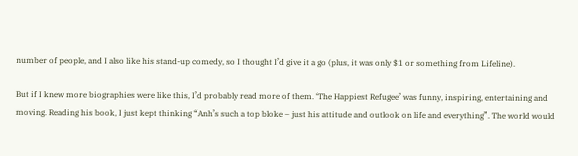number of people, and I also like his stand-up comedy, so I thought I’d give it a go (plus, it was only $1 or something from Lifeline).

But if I knew more biographies were like this, I’d probably read more of them. ‘The Happiest Refugee’ was funny, inspiring, entertaining and moving. Reading his book, I just kept thinking “Anh’s such a top bloke – just his attitude and outlook on life and everything”. The world would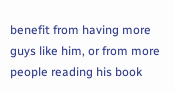benefit from having more guys like him, or from more people reading his book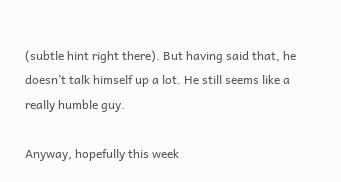(subtle hint right there). But having said that, he doesn’t talk himself up a lot. He still seems like a really humble guy.

Anyway, hopefully this week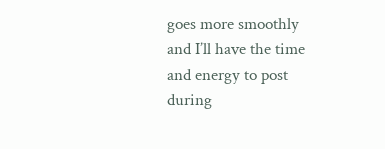goes more smoothly and I’ll have the time and energy to post during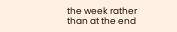the week rather than at the end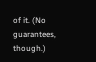of it. (No guarantees, though.)